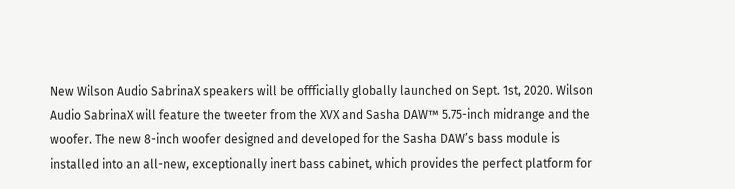New Wilson Audio SabrinaX speakers will be offficially globally launched on Sept. 1st, 2020. Wilson Audio SabrinaX will feature the tweeter from the XVX and Sasha DAW™ 5.75-inch midrange and the woofer. The new 8-inch woofer designed and developed for the Sasha DAW’s bass module is installed into an all-new, exceptionally inert bass cabinet, which provides the perfect platform for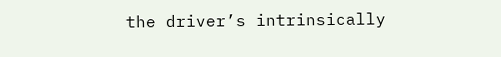the driver’s intrinsically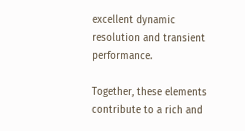excellent dynamic resolution and transient performance.

Together, these elements contribute to a rich and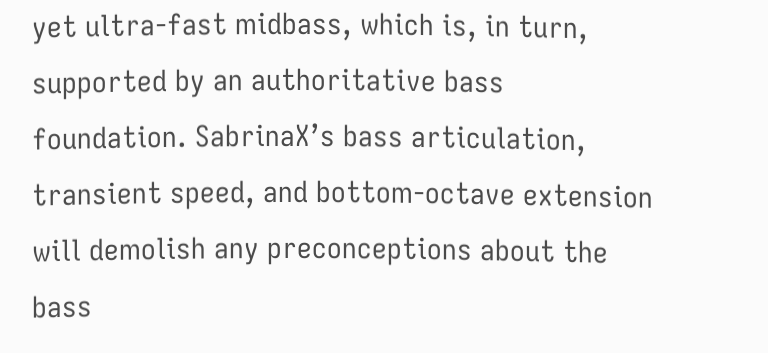yet ultra-fast midbass, which is, in turn, supported by an authoritative bass foundation. SabrinaX’s bass articulation, transient speed, and bottom-octave extension will demolish any preconceptions about the bass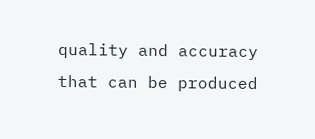quality and accuracy that can be produced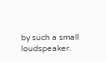by such a small loudspeaker.